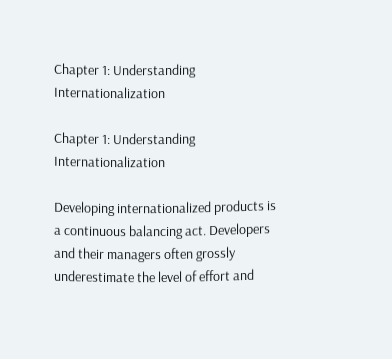Chapter 1: Understanding Internationalization

Chapter 1: Understanding Internationalization

Developing internationalized products is a continuous balancing act. Developers and their managers often grossly underestimate the level of effort and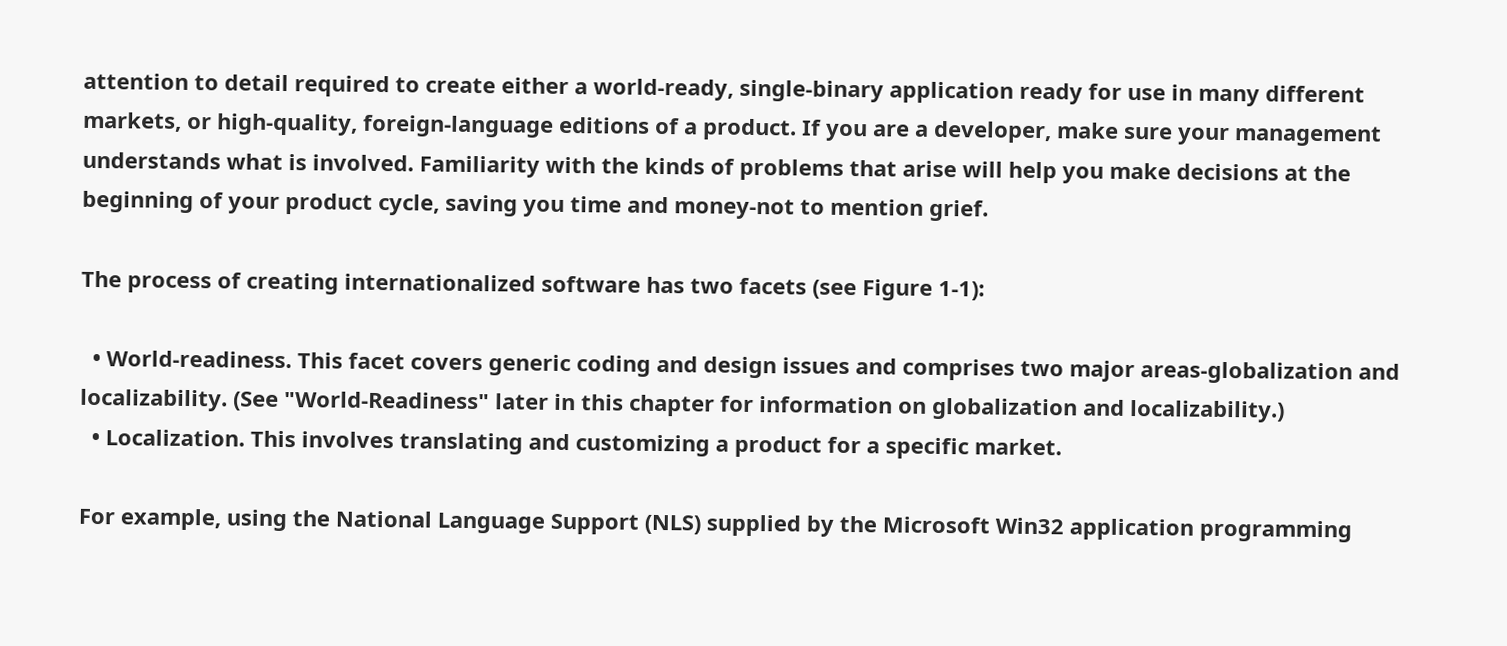attention to detail required to create either a world-ready, single-binary application ready for use in many different markets, or high-quality, foreign-language editions of a product. If you are a developer, make sure your management understands what is involved. Familiarity with the kinds of problems that arise will help you make decisions at the beginning of your product cycle, saving you time and money-not to mention grief.

The process of creating internationalized software has two facets (see Figure 1-1):

  • World-readiness. This facet covers generic coding and design issues and comprises two major areas-globalization and localizability. (See "World-Readiness" later in this chapter for information on globalization and localizability.)
  • Localization. This involves translating and customizing a product for a specific market.

For example, using the National Language Support (NLS) supplied by the Microsoft Win32 application programming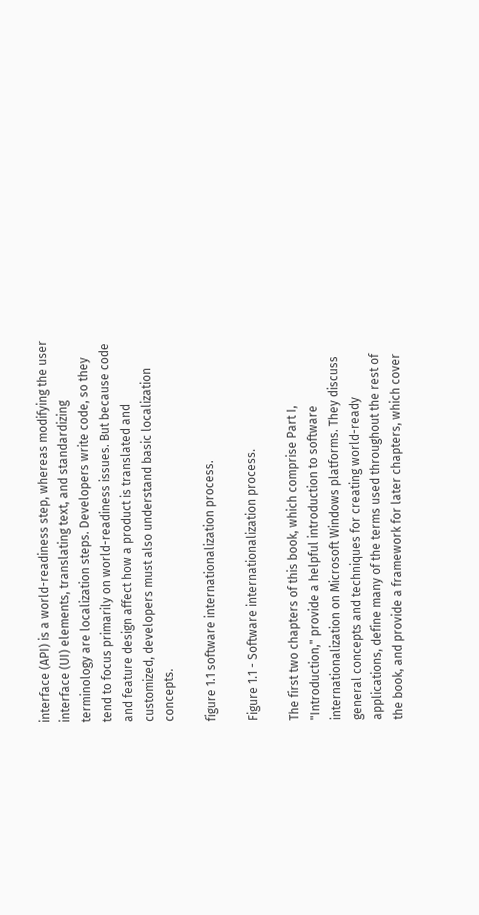interface (API) is a world-readiness step, whereas modifying the user interface (UI) elements, translating text, and standardizing terminology are localization steps. Developers write code, so they tend to focus primarily on world-readiness issues. But because code and feature design affect how a product is translated and customized, developers must also understand basic localization concepts.

figure 1.1 software internationalization process.

Figure 1.1 - Software internationalization process.

The first two chapters of this book, which comprise Part I, "Introduction," provide a helpful introduction to software internationalization on Microsoft Windows platforms. They discuss general concepts and techniques for creating world-ready applications, define many of the terms used throughout the rest of the book, and provide a framework for later chapters, which cover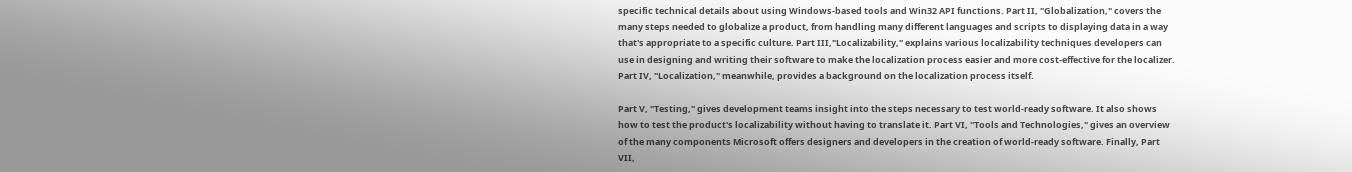specific technical details about using Windows-based tools and Win32 API functions. Part II, "Globalization," covers the many steps needed to globalize a product, from handling many different languages and scripts to displaying data in a way that's appropriate to a specific culture. Part III,"Localizability," explains various localizability techniques developers can use in designing and writing their software to make the localization process easier and more cost-effective for the localizer. Part IV, "Localization," meanwhile, provides a background on the localization process itself.

Part V, "Testing," gives development teams insight into the steps necessary to test world-ready software. It also shows how to test the product's localizability without having to translate it. Part VI, "Tools and Technologies," gives an overview of the many components Microsoft offers designers and developers in the creation of world-ready software. Finally, Part VII,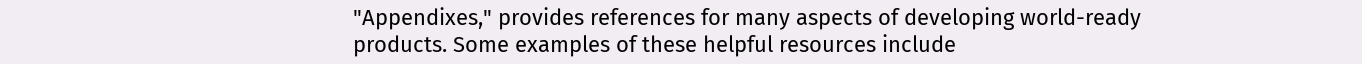"Appendixes," provides references for many aspects of developing world-ready products. Some examples of these helpful resources include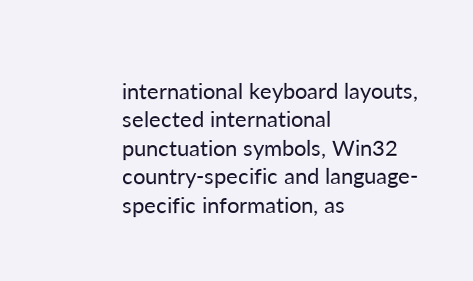international keyboard layouts, selected international punctuation symbols, Win32 country-specific and language-specific information, as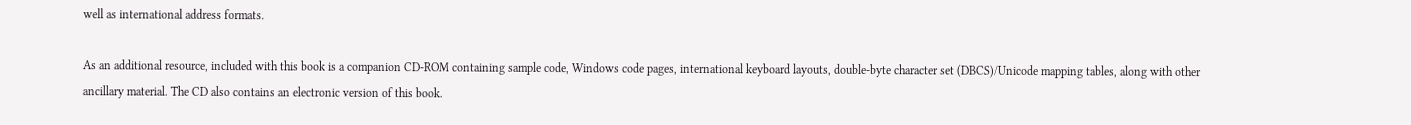well as international address formats.

As an additional resource, included with this book is a companion CD-ROM containing sample code, Windows code pages, international keyboard layouts, double-byte character set (DBCS)/Unicode mapping tables, along with other ancillary material. The CD also contains an electronic version of this book.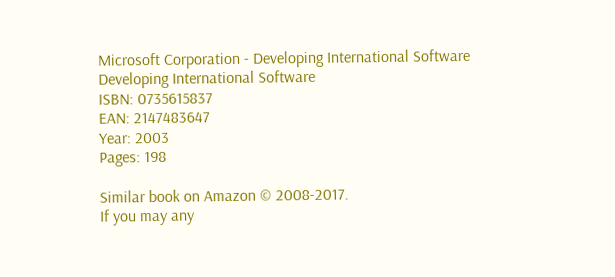Microsoft Corporation - Developing International Software
Developing International Software
ISBN: 0735615837
EAN: 2147483647
Year: 2003
Pages: 198

Similar book on Amazon © 2008-2017.
If you may any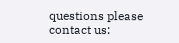questions please contact us: